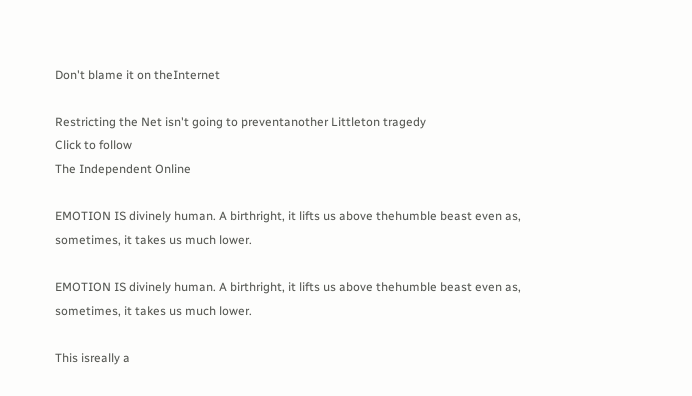Don't blame it on theInternet

Restricting the Net isn't going to preventanother Littleton tragedy
Click to follow
The Independent Online

EMOTION IS divinely human. A birthright, it lifts us above thehumble beast even as, sometimes, it takes us much lower.

EMOTION IS divinely human. A birthright, it lifts us above thehumble beast even as, sometimes, it takes us much lower.

This isreally a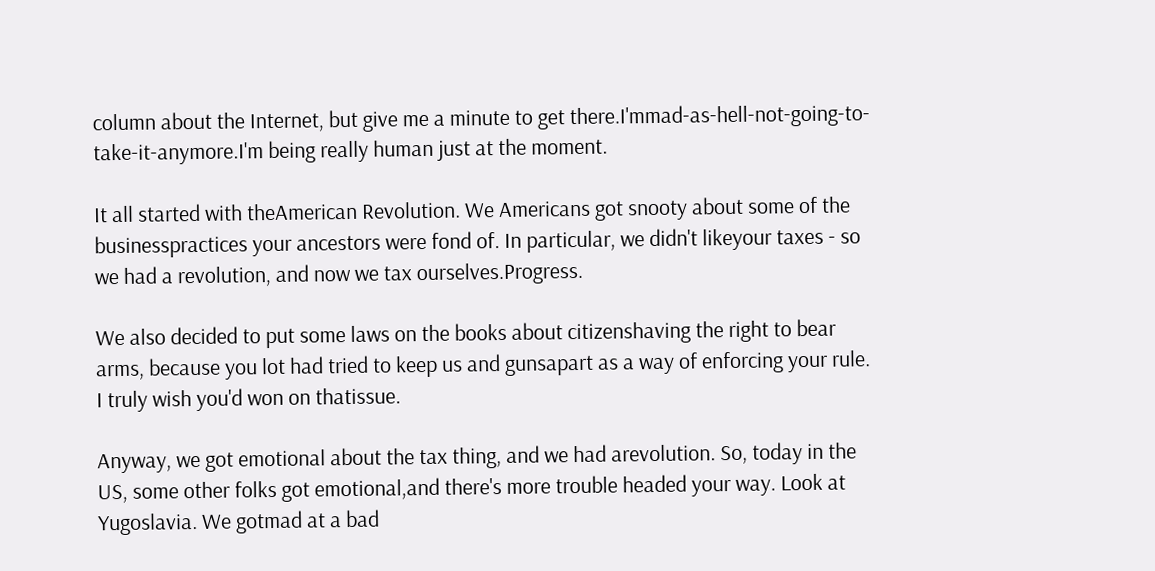column about the Internet, but give me a minute to get there.I'mmad-as-hell-not-going-to-take-it-anymore.I'm being really human just at the moment.

It all started with theAmerican Revolution. We Americans got snooty about some of the businesspractices your ancestors were fond of. In particular, we didn't likeyour taxes - so we had a revolution, and now we tax ourselves.Progress.

We also decided to put some laws on the books about citizenshaving the right to bear arms, because you lot had tried to keep us and gunsapart as a way of enforcing your rule. I truly wish you'd won on thatissue.

Anyway, we got emotional about the tax thing, and we had arevolution. So, today in the US, some other folks got emotional,and there's more trouble headed your way. Look at Yugoslavia. We gotmad at a bad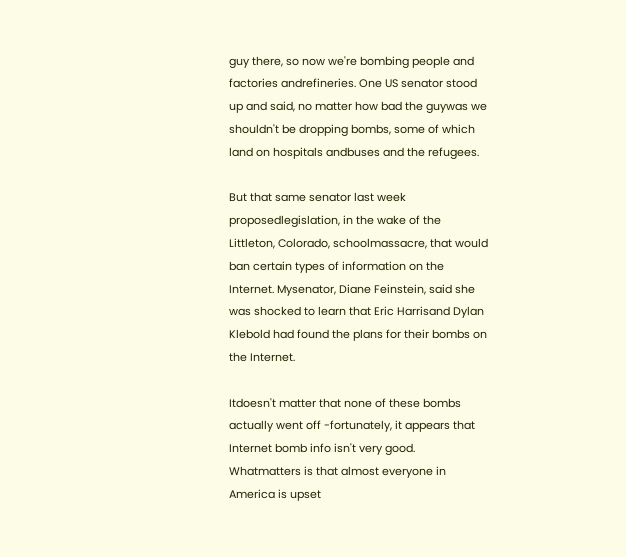guy there, so now we're bombing people and factories andrefineries. One US senator stood up and said, no matter how bad the guywas we shouldn't be dropping bombs, some of which land on hospitals andbuses and the refugees.

But that same senator last week proposedlegislation, in the wake of the Littleton, Colorado, schoolmassacre, that would ban certain types of information on the Internet. Mysenator, Diane Feinstein, said she was shocked to learn that Eric Harrisand Dylan Klebold had found the plans for their bombs on the Internet.

Itdoesn't matter that none of these bombs actually went off -fortunately, it appears that Internet bomb info isn't very good. Whatmatters is that almost everyone in America is upset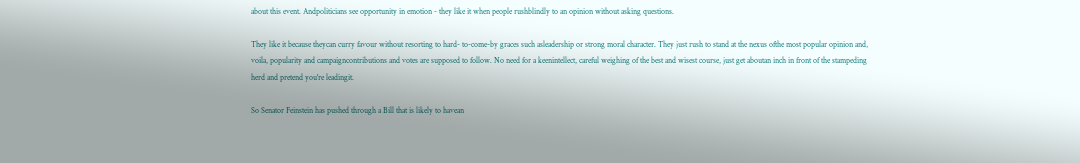about this event. Andpoliticians see opportunity in emotion - they like it when people rushblindly to an opinion without asking questions.

They like it because theycan curry favour without resorting to hard- to-come-by graces such asleadership or strong moral character. They just rush to stand at the nexus ofthe most popular opinion and, voila, popularity and campaigncontributions and votes are supposed to follow. No need for a keenintellect, careful weighing of the best and wisest course, just get aboutan inch in front of the stampeding herd and pretend you're leadingit.

So Senator Feinstein has pushed through a Bill that is likely to havean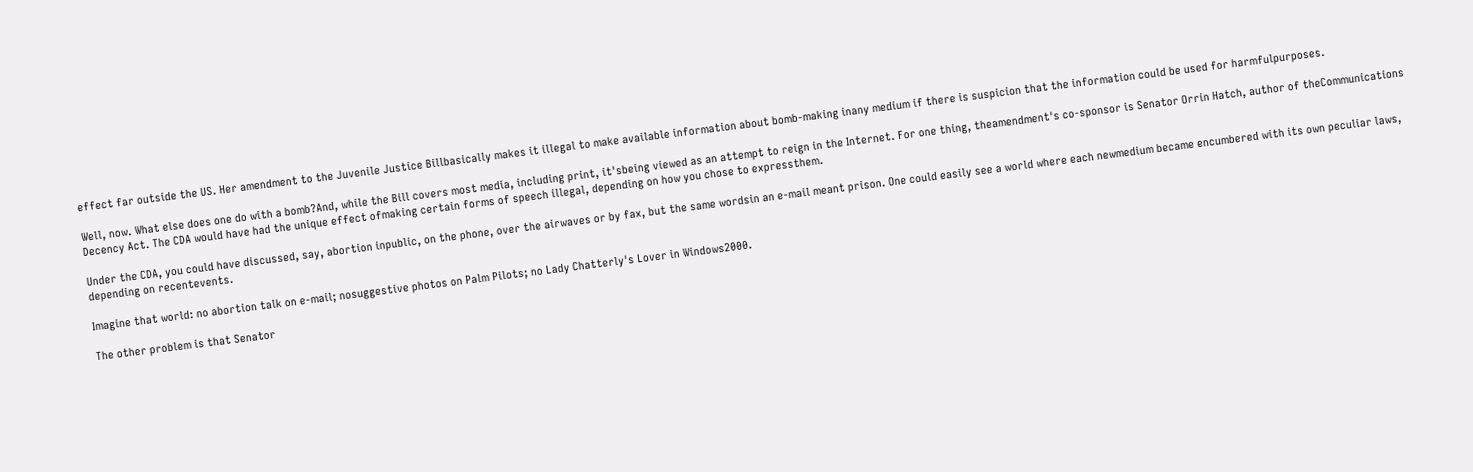effect far outside the US. Her amendment to the Juvenile Justice Billbasically makes it illegal to make available information about bomb-making inany medium if there is suspicion that the information could be used for harmfulpurposes.

Well, now. What else does one do with a bomb?And, while the Bill covers most media, including print, it'sbeing viewed as an attempt to reign in the Internet. For one thing, theamendment's co-sponsor is Senator Orrin Hatch, author of theCommunications Decency Act. The CDA would have had the unique effect ofmaking certain forms of speech illegal, depending on how you chose to expressthem.

Under the CDA, you could have discussed, say, abortion inpublic, on the phone, over the airwaves or by fax, but the same wordsin an e-mail meant prison. One could easily see a world where each newmedium became encumbered with its own peculiar laws, depending on recentevents.

Imagine that world: no abortion talk on e-mail; nosuggestive photos on Palm Pilots; no Lady Chatterly's Lover in Windows2000.

The other problem is that Senator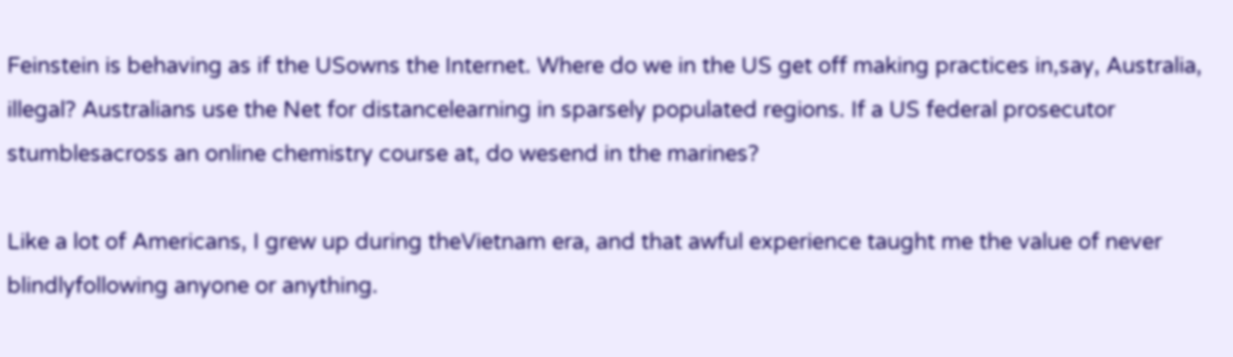Feinstein is behaving as if the USowns the Internet. Where do we in the US get off making practices in,say, Australia, illegal? Australians use the Net for distancelearning in sparsely populated regions. If a US federal prosecutor stumblesacross an online chemistry course at, do wesend in the marines?

Like a lot of Americans, I grew up during theVietnam era, and that awful experience taught me the value of never blindlyfollowing anyone or anything.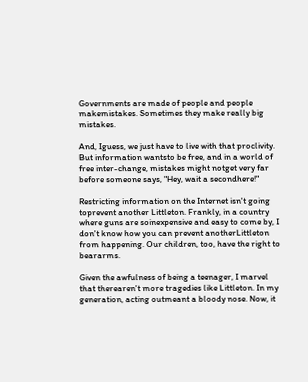Governments are made of people and people makemistakes. Sometimes they make really big mistakes.

And, Iguess, we just have to live with that proclivity. But information wantsto be free, and in a world of free inter-change, mistakes might notget very far before someone says, "Hey, wait a secondhere!"

Restricting information on the Internet isn't going toprevent another Littleton. Frankly, in a country where guns are soinexpensive and easy to come by, I don't know how you can prevent anotherLittleton from happening. Our children, too, have the right to beararms.

Given the awfulness of being a teenager, I marvel that therearen't more tragedies like Littleton. In my generation, acting outmeant a bloody nose. Now, it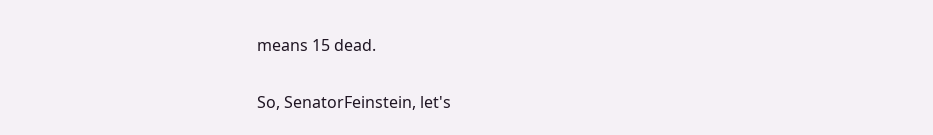means 15 dead.

So, SenatorFeinstein, let's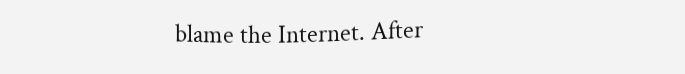blame the Internet. After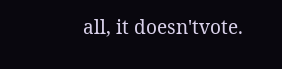all, it doesn'tvote.